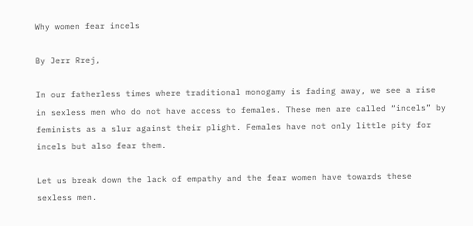Why women fear incels

By Jerr Rrej,

In our fatherless times where traditional monogamy is fading away, we see a rise in sexless men who do not have access to females. These men are called “incels” by feminists as a slur against their plight. Females have not only little pity for incels but also fear them.

Let us break down the lack of empathy and the fear women have towards these sexless men.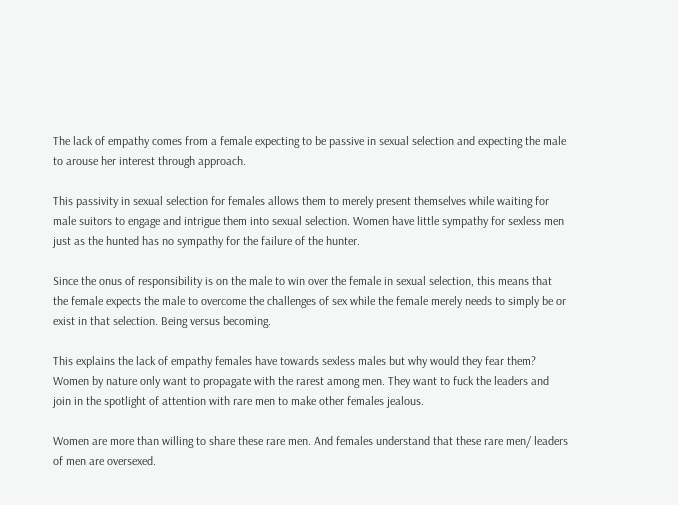The lack of empathy comes from a female expecting to be passive in sexual selection and expecting the male to arouse her interest through approach.

This passivity in sexual selection for females allows them to merely present themselves while waiting for male suitors to engage and intrigue them into sexual selection. Women have little sympathy for sexless men just as the hunted has no sympathy for the failure of the hunter.

Since the onus of responsibility is on the male to win over the female in sexual selection, this means that the female expects the male to overcome the challenges of sex while the female merely needs to simply be or exist in that selection. Being versus becoming.

This explains the lack of empathy females have towards sexless males but why would they fear them? Women by nature only want to propagate with the rarest among men. They want to fuck the leaders and join in the spotlight of attention with rare men to make other females jealous.

Women are more than willing to share these rare men. And females understand that these rare men/ leaders of men are oversexed.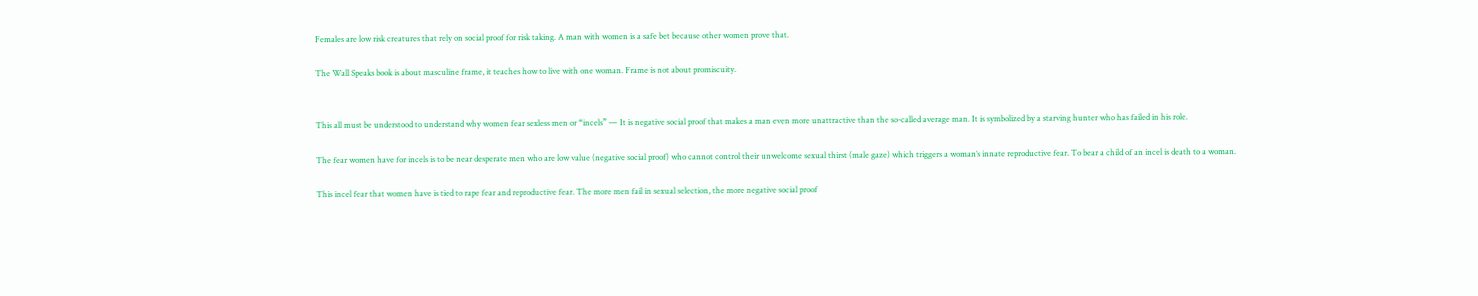Females are low risk creatures that rely on social proof for risk taking. A man with women is a safe bet because other women prove that.

The Wall Speaks book is about masculine frame, it teaches how to live with one woman. Frame is not about promiscuity.


This all must be understood to understand why women fear sexless men or “incels” — It is negative social proof that makes a man even more unattractive than the so-called average man. It is symbolized by a starving hunter who has failed in his role.

The fear women have for incels is to be near desperate men who are low value (negative social proof) who cannot control their unwelcome sexual thirst (male gaze) which triggers a woman’s innate reproductive fear. To bear a child of an incel is death to a woman.

This incel fear that women have is tied to rape fear and reproductive fear. The more men fail in sexual selection, the more negative social proof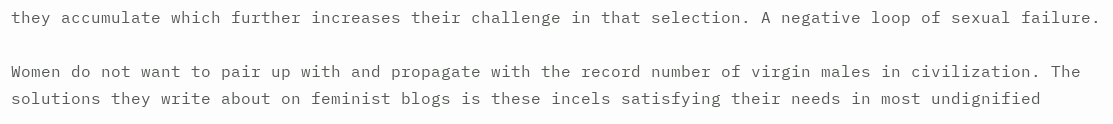they accumulate which further increases their challenge in that selection. A negative loop of sexual failure.

Women do not want to pair up with and propagate with the record number of virgin males in civilization. The solutions they write about on feminist blogs is these incels satisfying their needs in most undignified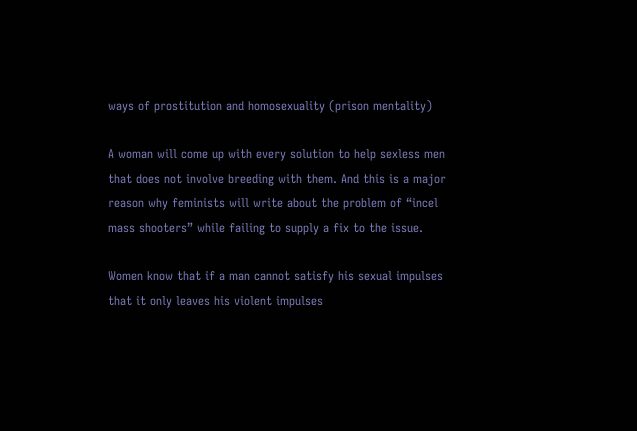ways of prostitution and homosexuality (prison mentality)

A woman will come up with every solution to help sexless men that does not involve breeding with them. And this is a major reason why feminists will write about the problem of “incel mass shooters” while failing to supply a fix to the issue.

Women know that if a man cannot satisfy his sexual impulses that it only leaves his violent impulses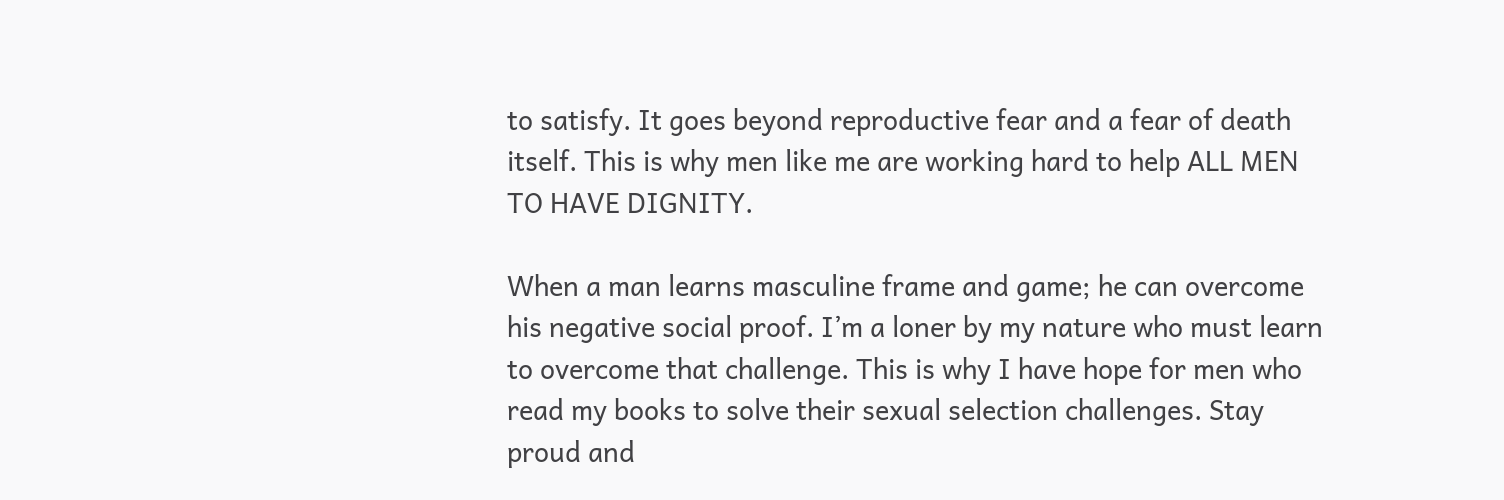to satisfy. It goes beyond reproductive fear and a fear of death itself. This is why men like me are working hard to help ALL MEN TO HAVE DIGNITY.

When a man learns masculine frame and game; he can overcome his negative social proof. I’m a loner by my nature who must learn to overcome that challenge. This is why I have hope for men who read my books to solve their sexual selection challenges. Stay proud and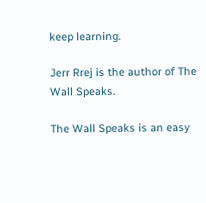keep learning.

Jerr Rrej is the author of The Wall Speaks.

The Wall Speaks is an easy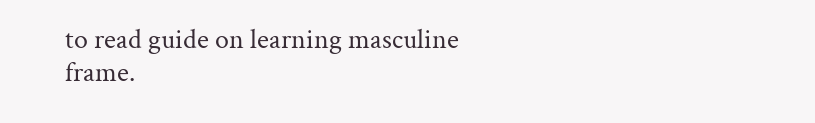to read guide on learning masculine frame.